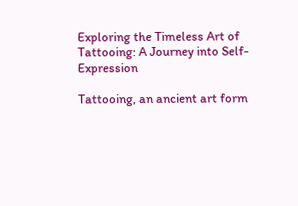Exploring the Timeless Art of Tattooing: A Journey into Self-Expression

Tattooing, an ancient art form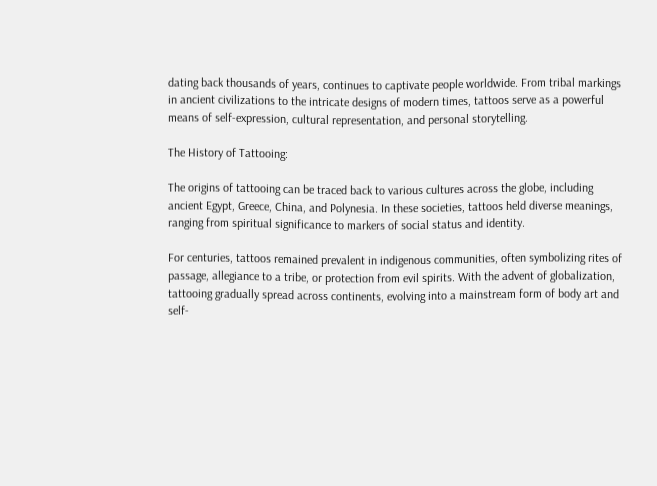dating back thousands of years, continues to captivate people worldwide. From tribal markings in ancient civilizations to the intricate designs of modern times, tattoos serve as a powerful means of self-expression, cultural representation, and personal storytelling.

The History of Tattooing:

The origins of tattooing can be traced back to various cultures across the globe, including ancient Egypt, Greece, China, and Polynesia. In these societies, tattoos held diverse meanings, ranging from spiritual significance to markers of social status and identity.

For centuries, tattoos remained prevalent in indigenous communities, often symbolizing rites of passage, allegiance to a tribe, or protection from evil spirits. With the advent of globalization, tattooing gradually spread across continents, evolving into a mainstream form of body art and self-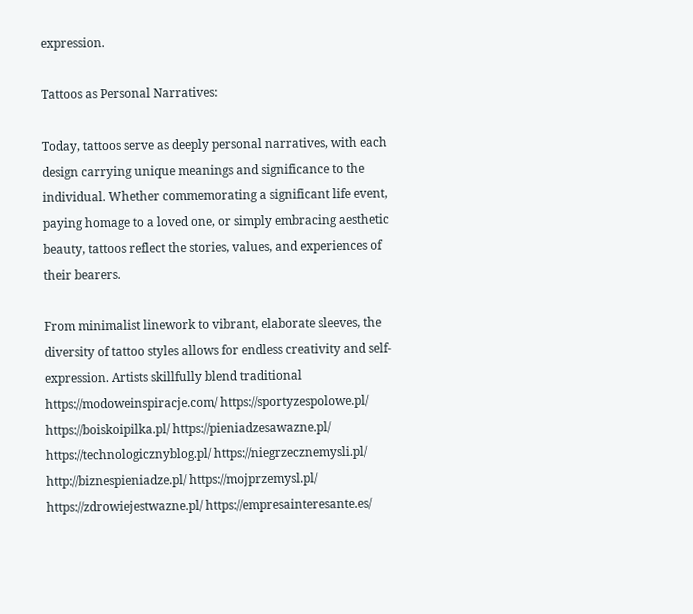expression.

Tattoos as Personal Narratives:

Today, tattoos serve as deeply personal narratives, with each design carrying unique meanings and significance to the individual. Whether commemorating a significant life event, paying homage to a loved one, or simply embracing aesthetic beauty, tattoos reflect the stories, values, and experiences of their bearers.

From minimalist linework to vibrant, elaborate sleeves, the diversity of tattoo styles allows for endless creativity and self-expression. Artists skillfully blend traditional https://modoweinspiracje.com/ https://sportyzespolowe.pl/ https://boiskoipilka.pl/ https://pieniadzesawazne.pl/ https://technologicznyblog.pl/ https://niegrzecznemysli.pl/ http://biznespieniadze.pl/ https://mojprzemysl.pl/ https://zdrowiejestwazne.pl/ https://empresainteresante.es/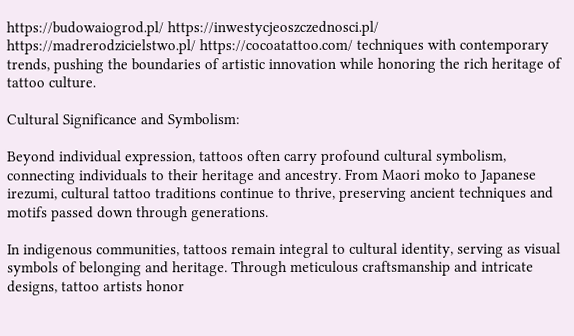https://budowaiogrod.pl/ https://inwestycjeoszczednosci.pl/ https://madrerodzicielstwo.pl/ https://cocoatattoo.com/ techniques with contemporary trends, pushing the boundaries of artistic innovation while honoring the rich heritage of tattoo culture.

Cultural Significance and Symbolism:

Beyond individual expression, tattoos often carry profound cultural symbolism, connecting individuals to their heritage and ancestry. From Maori moko to Japanese irezumi, cultural tattoo traditions continue to thrive, preserving ancient techniques and motifs passed down through generations.

In indigenous communities, tattoos remain integral to cultural identity, serving as visual symbols of belonging and heritage. Through meticulous craftsmanship and intricate designs, tattoo artists honor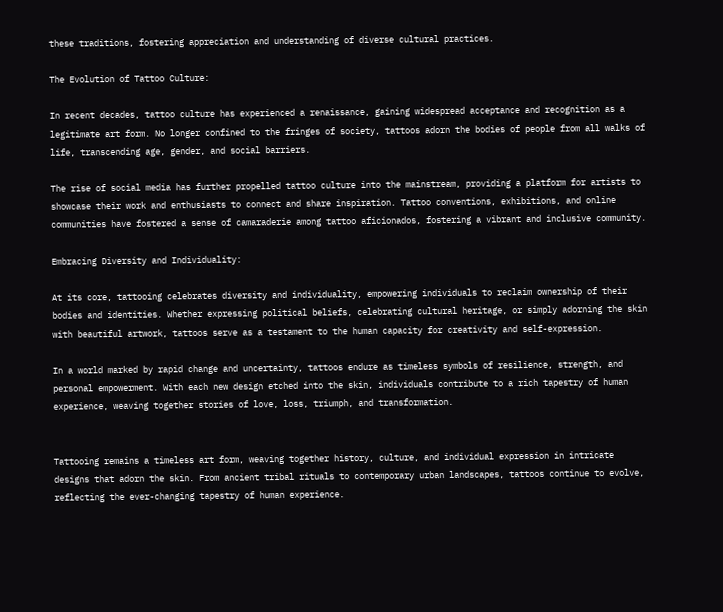these traditions, fostering appreciation and understanding of diverse cultural practices.

The Evolution of Tattoo Culture:

In recent decades, tattoo culture has experienced a renaissance, gaining widespread acceptance and recognition as a legitimate art form. No longer confined to the fringes of society, tattoos adorn the bodies of people from all walks of life, transcending age, gender, and social barriers.

The rise of social media has further propelled tattoo culture into the mainstream, providing a platform for artists to showcase their work and enthusiasts to connect and share inspiration. Tattoo conventions, exhibitions, and online communities have fostered a sense of camaraderie among tattoo aficionados, fostering a vibrant and inclusive community.

Embracing Diversity and Individuality:

At its core, tattooing celebrates diversity and individuality, empowering individuals to reclaim ownership of their bodies and identities. Whether expressing political beliefs, celebrating cultural heritage, or simply adorning the skin with beautiful artwork, tattoos serve as a testament to the human capacity for creativity and self-expression.

In a world marked by rapid change and uncertainty, tattoos endure as timeless symbols of resilience, strength, and personal empowerment. With each new design etched into the skin, individuals contribute to a rich tapestry of human experience, weaving together stories of love, loss, triumph, and transformation.


Tattooing remains a timeless art form, weaving together history, culture, and individual expression in intricate designs that adorn the skin. From ancient tribal rituals to contemporary urban landscapes, tattoos continue to evolve, reflecting the ever-changing tapestry of human experience.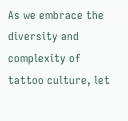As we embrace the diversity and complexity of tattoo culture, let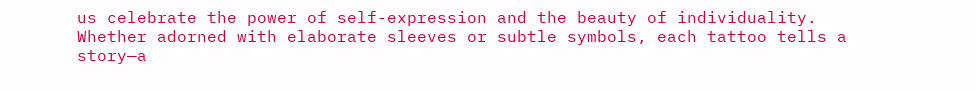us celebrate the power of self-expression and the beauty of individuality. Whether adorned with elaborate sleeves or subtle symbols, each tattoo tells a story—a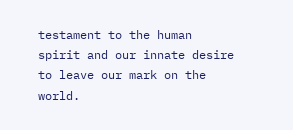testament to the human spirit and our innate desire to leave our mark on the world.